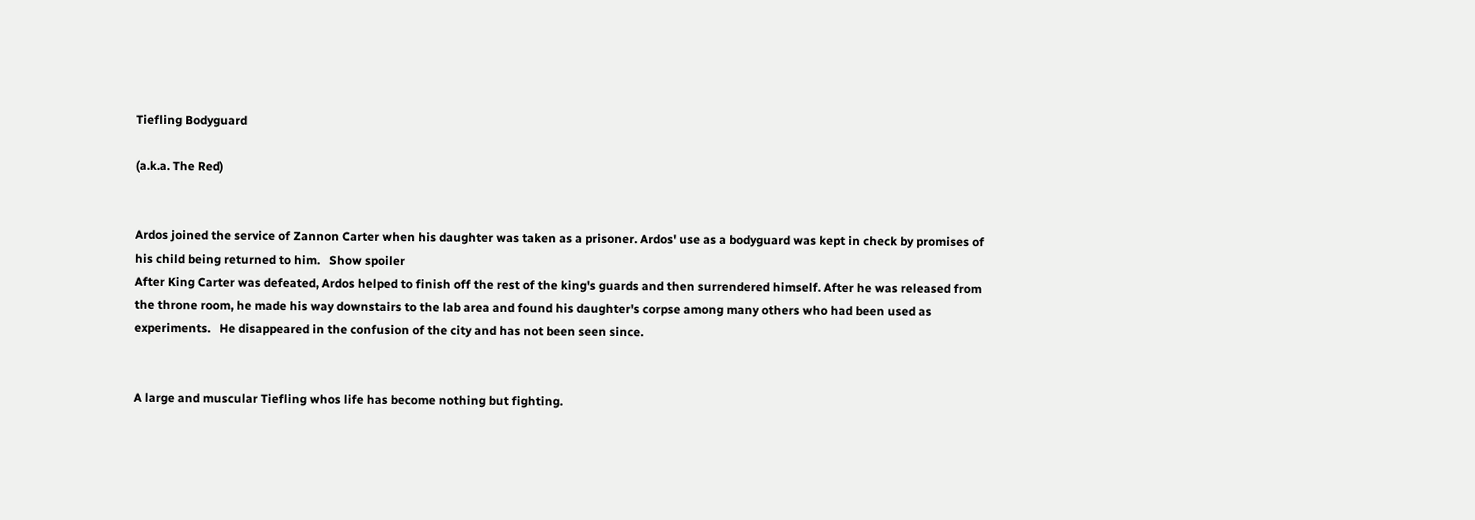Tiefling Bodyguard

(a.k.a. The Red)


Ardos joined the service of Zannon Carter when his daughter was taken as a prisoner. Ardos' use as a bodyguard was kept in check by promises of his child being returned to him.   Show spoiler
After King Carter was defeated, Ardos helped to finish off the rest of the king's guards and then surrendered himself. After he was released from the throne room, he made his way downstairs to the lab area and found his daughter's corpse among many others who had been used as experiments.   He disappeared in the confusion of the city and has not been seen since.


A large and muscular Tiefling whos life has become nothing but fighting.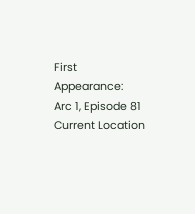First Appearance:
Arc 1, Episode 81
Current Location